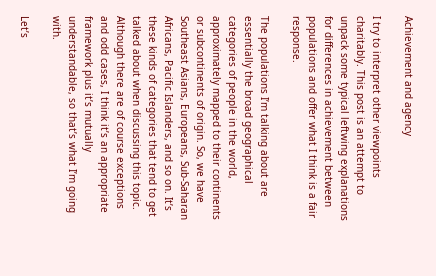Achievement and agency

I try to interpret other viewpoints charitably. This post is an attempt to unpack some typical leftwing explanations for differences in achievement between populations and offer what I think is a fair response.

The populations I’m talking about are essentially the broad geographical categories of people in the world, approximately mapped to their continents or subcontinents of origin. So, we have Southeast Asians, Europeans, Sub-Saharan Africans, Pacific Islanders, and so on. It’s these kinds of categories that tend to get talked about when discussing this topic. Although there are of course exceptions and odd cases, I think it’s an appropriate framework plus it’s mutually understandable, so that’s what I’m going with.

Let’s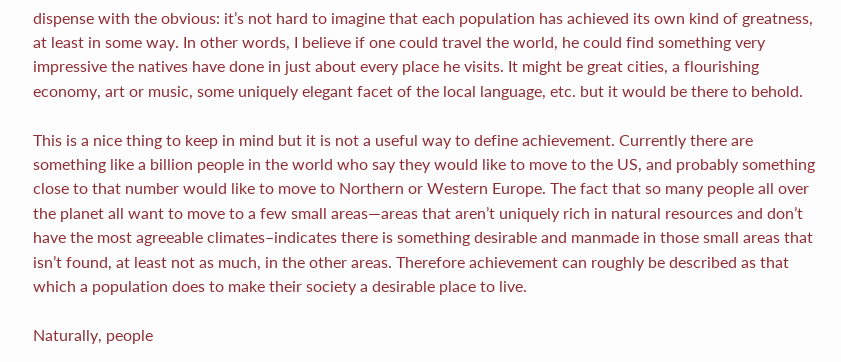dispense with the obvious: it’s not hard to imagine that each population has achieved its own kind of greatness, at least in some way. In other words, I believe if one could travel the world, he could find something very impressive the natives have done in just about every place he visits. It might be great cities, a flourishing economy, art or music, some uniquely elegant facet of the local language, etc. but it would be there to behold.

This is a nice thing to keep in mind but it is not a useful way to define achievement. Currently there are something like a billion people in the world who say they would like to move to the US, and probably something close to that number would like to move to Northern or Western Europe. The fact that so many people all over the planet all want to move to a few small areas—areas that aren’t uniquely rich in natural resources and don’t have the most agreeable climates–indicates there is something desirable and manmade in those small areas that isn’t found, at least not as much, in the other areas. Therefore achievement can roughly be described as that which a population does to make their society a desirable place to live.

Naturally, people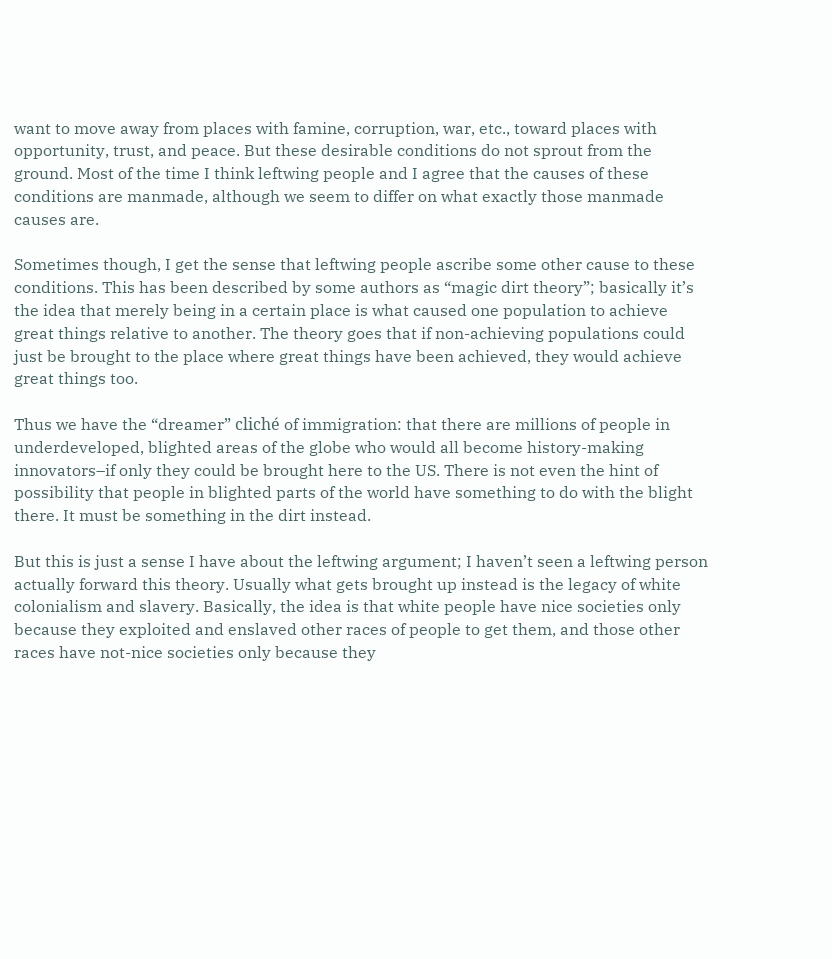want to move away from places with famine, corruption, war, etc., toward places with opportunity, trust, and peace. But these desirable conditions do not sprout from the ground. Most of the time I think leftwing people and I agree that the causes of these conditions are manmade, although we seem to differ on what exactly those manmade causes are.

Sometimes though, I get the sense that leftwing people ascribe some other cause to these conditions. This has been described by some authors as “magic dirt theory”; basically it’s the idea that merely being in a certain place is what caused one population to achieve great things relative to another. The theory goes that if non-achieving populations could just be brought to the place where great things have been achieved, they would achieve great things too.

Thus we have the “dreamer” cliché of immigration: that there are millions of people in underdeveloped, blighted areas of the globe who would all become history-making innovators–if only they could be brought here to the US. There is not even the hint of possibility that people in blighted parts of the world have something to do with the blight there. It must be something in the dirt instead.

But this is just a sense I have about the leftwing argument; I haven’t seen a leftwing person actually forward this theory. Usually what gets brought up instead is the legacy of white colonialism and slavery. Basically, the idea is that white people have nice societies only because they exploited and enslaved other races of people to get them, and those other races have not-nice societies only because they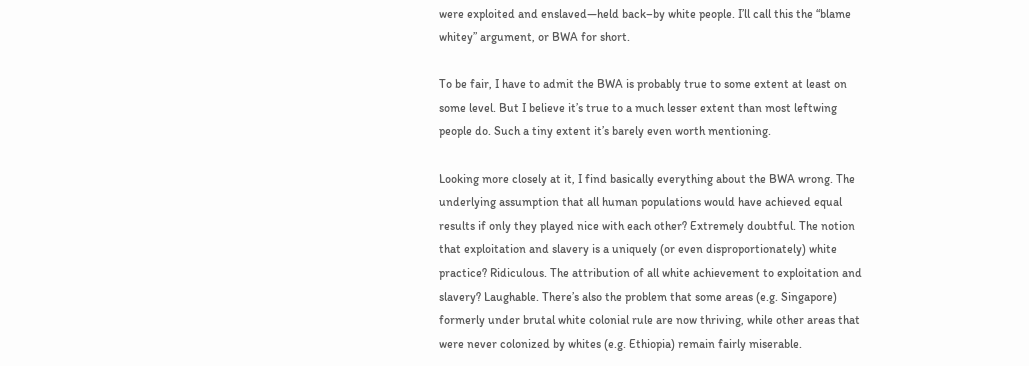were exploited and enslaved—held back–by white people. I’ll call this the “blame whitey” argument, or BWA for short.

To be fair, I have to admit the BWA is probably true to some extent at least on some level. But I believe it’s true to a much lesser extent than most leftwing people do. Such a tiny extent it’s barely even worth mentioning.

Looking more closely at it, I find basically everything about the BWA wrong. The underlying assumption that all human populations would have achieved equal results if only they played nice with each other? Extremely doubtful. The notion that exploitation and slavery is a uniquely (or even disproportionately) white practice? Ridiculous. The attribution of all white achievement to exploitation and slavery? Laughable. There’s also the problem that some areas (e.g. Singapore) formerly under brutal white colonial rule are now thriving, while other areas that were never colonized by whites (e.g. Ethiopia) remain fairly miserable.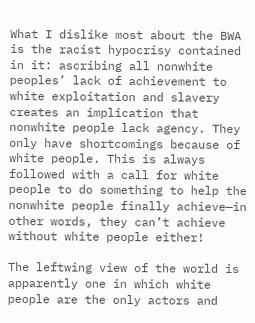What I dislike most about the BWA is the racist hypocrisy contained in it: ascribing all nonwhite peoples’ lack of achievement to white exploitation and slavery creates an implication that nonwhite people lack agency. They only have shortcomings because of white people. This is always followed with a call for white people to do something to help the nonwhite people finally achieve—in other words, they can’t achieve without white people either!

The leftwing view of the world is apparently one in which white people are the only actors and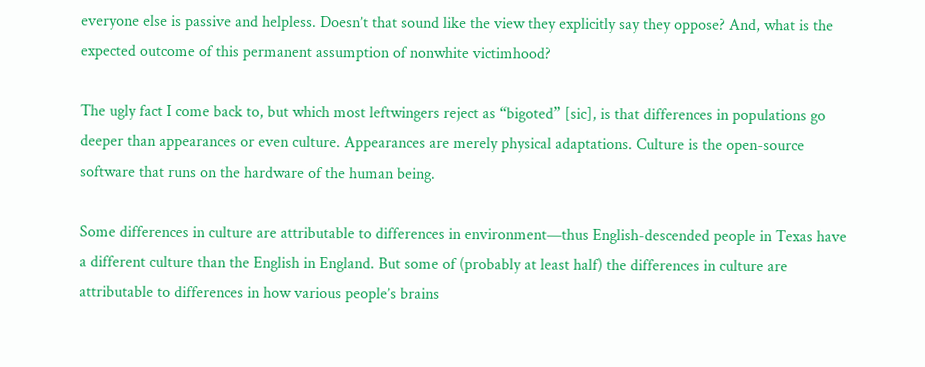everyone else is passive and helpless. Doesn’t that sound like the view they explicitly say they oppose? And, what is the expected outcome of this permanent assumption of nonwhite victimhood?

The ugly fact I come back to, but which most leftwingers reject as “bigoted” [sic], is that differences in populations go deeper than appearances or even culture. Appearances are merely physical adaptations. Culture is the open-source software that runs on the hardware of the human being.

Some differences in culture are attributable to differences in environment—thus English-descended people in Texas have a different culture than the English in England. But some of (probably at least half) the differences in culture are attributable to differences in how various people’s brains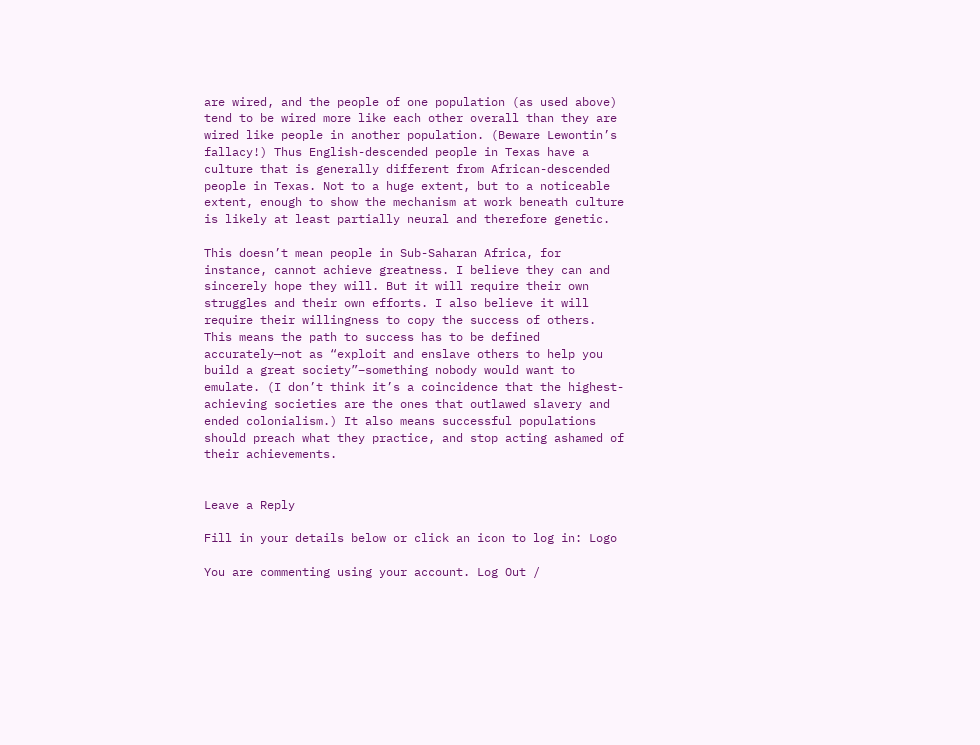are wired, and the people of one population (as used above) tend to be wired more like each other overall than they are wired like people in another population. (Beware Lewontin’s fallacy!) Thus English-descended people in Texas have a culture that is generally different from African-descended people in Texas. Not to a huge extent, but to a noticeable extent, enough to show the mechanism at work beneath culture is likely at least partially neural and therefore genetic.

This doesn’t mean people in Sub-Saharan Africa, for instance, cannot achieve greatness. I believe they can and sincerely hope they will. But it will require their own struggles and their own efforts. I also believe it will require their willingness to copy the success of others. This means the path to success has to be defined accurately—not as “exploit and enslave others to help you build a great society”–something nobody would want to emulate. (I don’t think it’s a coincidence that the highest-achieving societies are the ones that outlawed slavery and ended colonialism.) It also means successful populations should preach what they practice, and stop acting ashamed of their achievements.


Leave a Reply

Fill in your details below or click an icon to log in: Logo

You are commenting using your account. Log Out /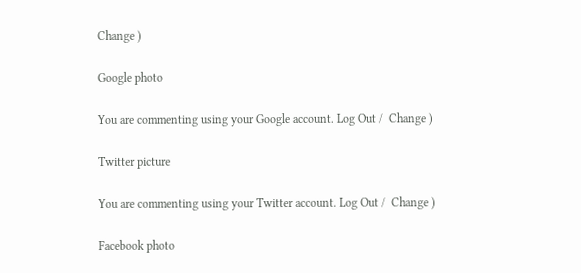Change )

Google photo

You are commenting using your Google account. Log Out /  Change )

Twitter picture

You are commenting using your Twitter account. Log Out /  Change )

Facebook photo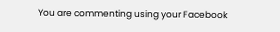You are commenting using your Facebook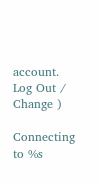account. Log Out /  Change )

Connecting to %s